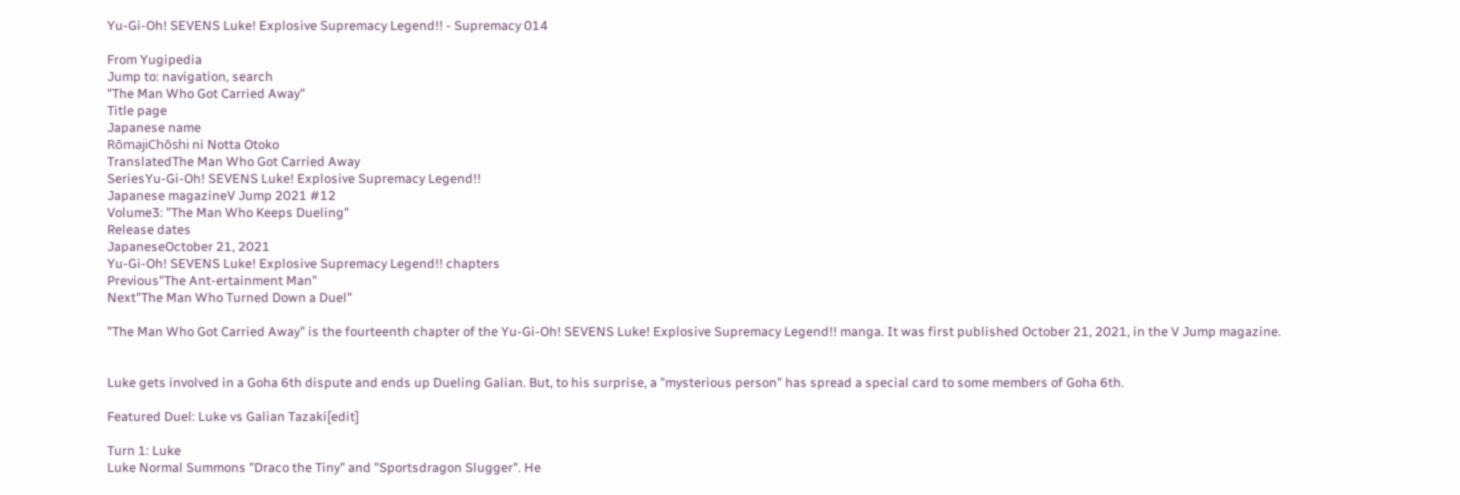Yu-Gi-Oh! SEVENS Luke! Explosive Supremacy Legend!! - Supremacy 014

From Yugipedia
Jump to: navigation, search
"The Man Who Got Carried Away"
Title page
Japanese name
RōmajiChōshi ni Notta Otoko
TranslatedThe Man Who Got Carried Away
SeriesYu-Gi-Oh! SEVENS Luke! Explosive Supremacy Legend!!
Japanese magazineV Jump 2021 #12
Volume3: "The Man Who Keeps Dueling"
Release dates
JapaneseOctober 21, 2021
Yu-Gi-Oh! SEVENS Luke! Explosive Supremacy Legend!! chapters
Previous"The Ant-ertainment Man"
Next"The Man Who Turned Down a Duel"

"The Man Who Got Carried Away" is the fourteenth chapter of the Yu-Gi-Oh! SEVENS Luke! Explosive Supremacy Legend!! manga. It was first published October 21, 2021, in the V Jump magazine.


Luke gets involved in a Goha 6th dispute and ends up Dueling Galian. But, to his surprise, a "mysterious person" has spread a special card to some members of Goha 6th.

Featured Duel: Luke vs Galian Tazaki[edit]

Turn 1: Luke
Luke Normal Summons "Draco the Tiny" and "Sportsdragon Slugger". He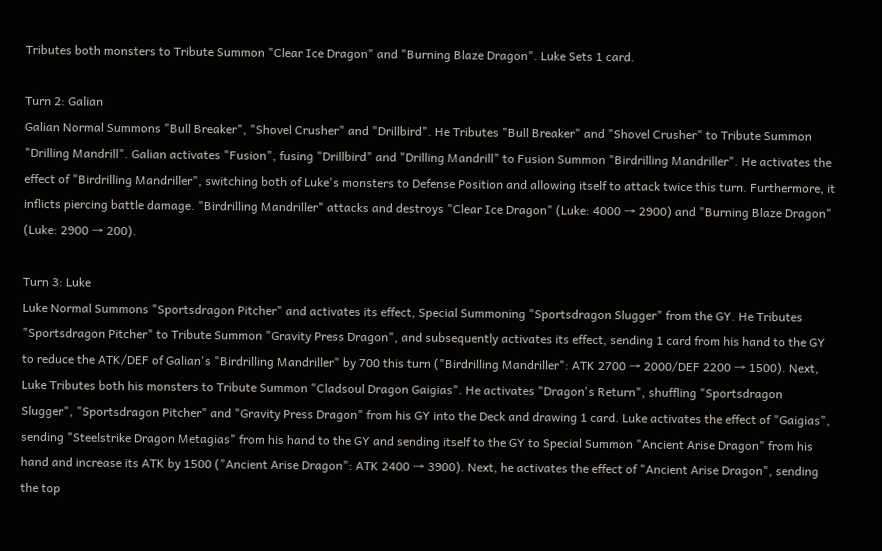Tributes both monsters to Tribute Summon "Clear Ice Dragon" and "Burning Blaze Dragon". Luke Sets 1 card.

Turn 2: Galian
Galian Normal Summons "Bull Breaker", "Shovel Crusher" and "Drillbird". He Tributes "Bull Breaker" and "Shovel Crusher" to Tribute Summon "Drilling Mandrill". Galian activates "Fusion", fusing "Drillbird" and "Drilling Mandrill" to Fusion Summon "Birdrilling Mandriller". He activates the effect of "Birdrilling Mandriller", switching both of Luke's monsters to Defense Position and allowing itself to attack twice this turn. Furthermore, it inflicts piercing battle damage. "Birdrilling Mandriller" attacks and destroys "Clear Ice Dragon" (Luke: 4000 → 2900) and "Burning Blaze Dragon" (Luke: 2900 → 200).

Turn 3: Luke
Luke Normal Summons "Sportsdragon Pitcher" and activates its effect, Special Summoning "Sportsdragon Slugger" from the GY. He Tributes "Sportsdragon Pitcher" to Tribute Summon "Gravity Press Dragon", and subsequently activates its effect, sending 1 card from his hand to the GY to reduce the ATK/DEF of Galian's "Birdrilling Mandriller" by 700 this turn ("Birdrilling Mandriller": ATK 2700 → 2000/DEF 2200 → 1500). Next, Luke Tributes both his monsters to Tribute Summon "Cladsoul Dragon Gaigias". He activates "Dragon's Return", shuffling "Sportsdragon Slugger", "Sportsdragon Pitcher" and "Gravity Press Dragon" from his GY into the Deck and drawing 1 card. Luke activates the effect of "Gaigias", sending "Steelstrike Dragon Metagias" from his hand to the GY and sending itself to the GY to Special Summon "Ancient Arise Dragon" from his hand and increase its ATK by 1500 ("Ancient Arise Dragon": ATK 2400 → 3900). Next, he activates the effect of "Ancient Arise Dragon", sending the top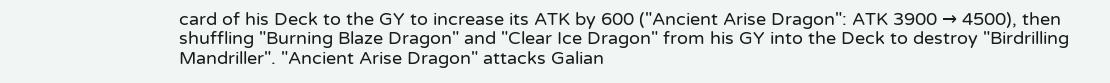card of his Deck to the GY to increase its ATK by 600 ("Ancient Arise Dragon": ATK 3900 → 4500), then shuffling "Burning Blaze Dragon" and "Clear Ice Dragon" from his GY into the Deck to destroy "Birdrilling Mandriller". "Ancient Arise Dragon" attacks Galian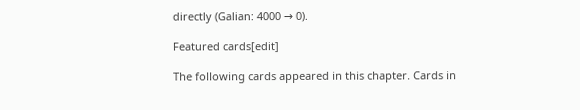directly (Galian: 4000 → 0).

Featured cards[edit]

The following cards appeared in this chapter. Cards in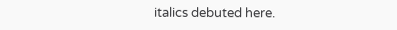italics debuted here.